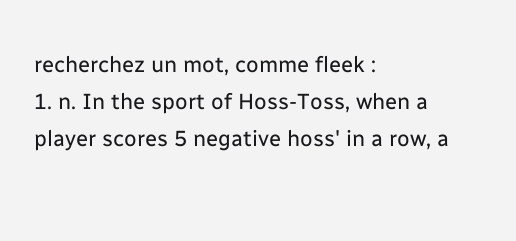recherchez un mot, comme fleek :
1. n. In the sport of Hoss-Toss, when a player scores 5 negative hoss' in a row, a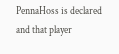PennaHoss is declared and that player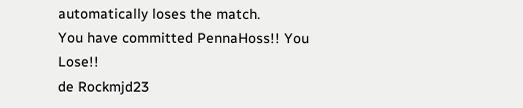automatically loses the match.
You have committed PennaHoss!! You Lose!!
de Rockmjd23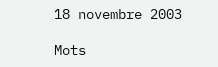18 novembre 2003

Mots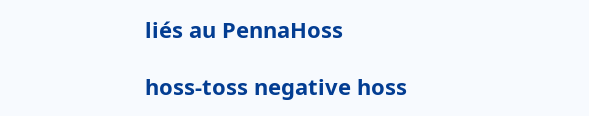liés au PennaHoss

hoss-toss negative hoss